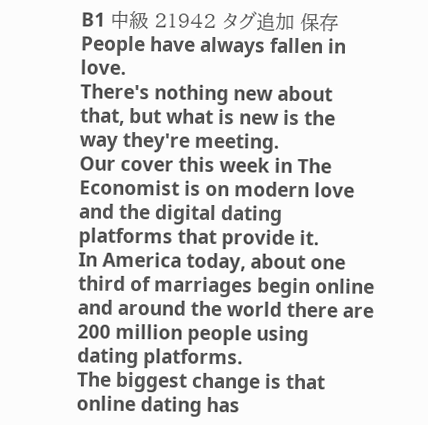B1 中級 21942 タグ追加 保存
People have always fallen in love.
There's nothing new about that, but what is new is the way they're meeting.
Our cover this week in The Economist is on modern love and the digital dating platforms that provide it.
In America today, about one third of marriages begin online and around the world there are 200 million people using dating platforms.
The biggest change is that online dating has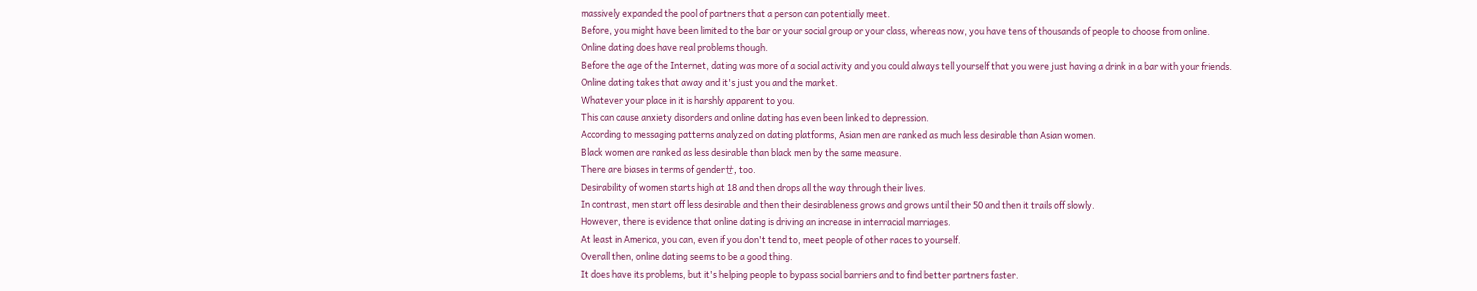massively expanded the pool of partners that a person can potentially meet.
Before, you might have been limited to the bar or your social group or your class, whereas now, you have tens of thousands of people to choose from online.
Online dating does have real problems though.
Before the age of the Internet, dating was more of a social activity and you could always tell yourself that you were just having a drink in a bar with your friends.
Online dating takes that away and it's just you and the market.
Whatever your place in it is harshly apparent to you.
This can cause anxiety disorders and online dating has even been linked to depression.
According to messaging patterns analyzed on dating platforms, Asian men are ranked as much less desirable than Asian women.
Black women are ranked as less desirable than black men by the same measure.
There are biases in terms of genderㄝ, too.
Desirability of women starts high at 18 and then drops all the way through their lives.
In contrast, men start off less desirable and then their desirableness grows and grows until their 50 and then it trails off slowly.
However, there is evidence that online dating is driving an increase in interracial marriages.
At least in America, you can, even if you don't tend to, meet people of other races to yourself.
Overall then, online dating seems to be a good thing.
It does have its problems, but it's helping people to bypass social barriers and to find better partners faster.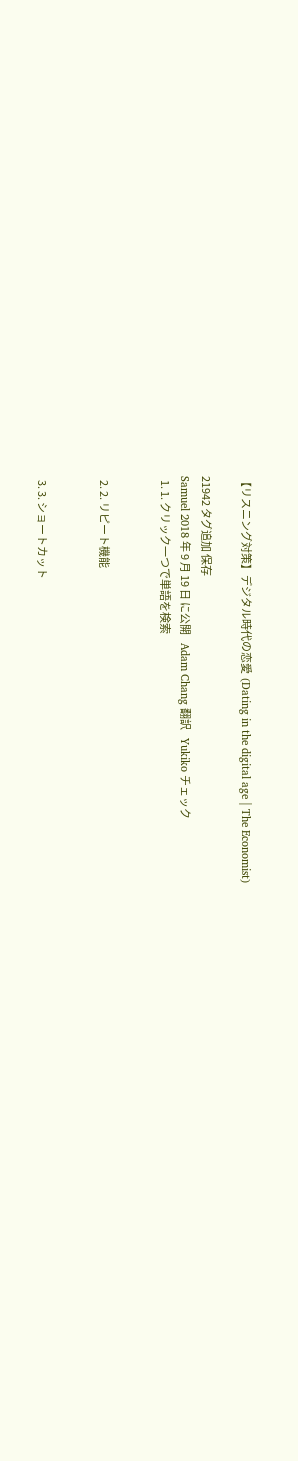【リスニング対策】デジタル時代の恋愛  (Dating in the digital age | The Economist)

21942 タグ追加 保存
Samuel 2018 年 9 月 19 日 に公開    Adam Chang 翻訳    Yukiko チェック
  1. 1. クリック一つで単語を検索


  2. 2. リピート機能


  3. 3. ショートカット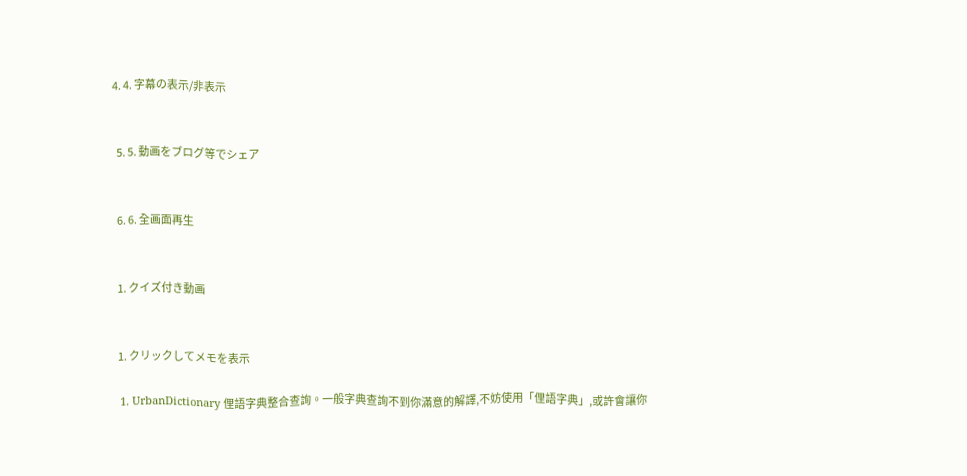4. 4. 字幕の表示/非表示


  5. 5. 動画をブログ等でシェア


  6. 6. 全画面再生


  1. クイズ付き動画


  1. クリックしてメモを表示

  1. UrbanDictionary 俚語字典整合查詢。一般字典查詢不到你滿意的解譯,不妨使用「俚語字典」,或許會讓你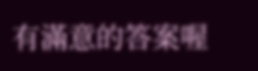有滿意的答案喔